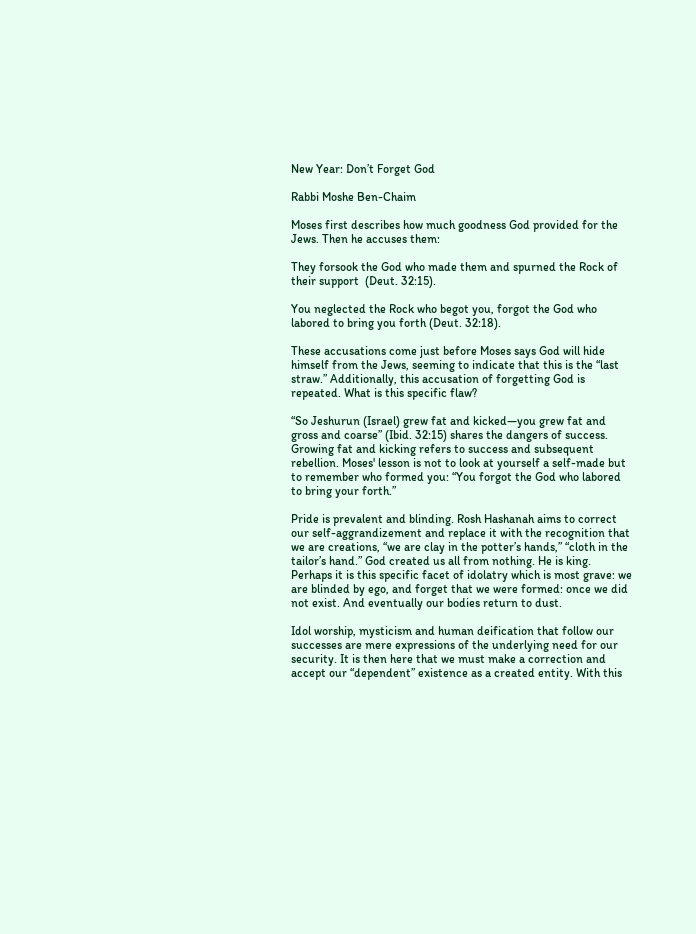New Year: Don’t Forget God

Rabbi Moshe Ben-Chaim

Moses first describes how much goodness God provided for the Jews. Then he accuses them:

They forsook the God who made them and spurned the Rock of their support  (Deut. 32:15).

You neglected the Rock who begot you, forgot the God who labored to bring you forth (Deut. 32:18).

These accusations come just before Moses says God will hide himself from the Jews, seeming to indicate that this is the “last straw.” Additionally, this accusation of forgetting God is repeated. What is this specific flaw?

“So Jeshurun (Israel) grew fat and kicked—you grew fat and gross and coarse” (Ibid. 32:15) shares the dangers of success. Growing fat and kicking refers to success and subsequent rebellion. Moses' lesson is not to look at yourself a self-made but to remember who formed you: “You forgot the God who labored to bring your forth.”

Pride is prevalent and blinding. Rosh Hashanah aims to correct our self-aggrandizement and replace it with the recognition that we are creations, “we are clay in the potter’s hands,” “cloth in the tailor’s hand.” God created us all from nothing. He is king. Perhaps it is this specific facet of idolatry which is most grave: we are blinded by ego, and forget that we were formed: once we did not exist. And eventually our bodies return to dust.

Idol worship, mysticism and human deification that follow our successes are mere expressions of the underlying need for our security. It is then here that we must make a correction and accept our “dependent” existence as a created entity. With this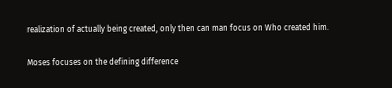realization of actually being created, only then can man focus on Who created him.

Moses focuses on the defining difference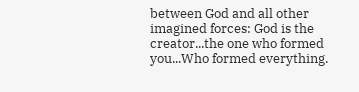between God and all other imagined forces: God is the creator...the one who formed you...Who formed everything.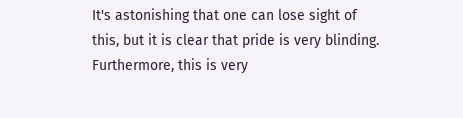It's astonishing that one can lose sight of this, but it is clear that pride is very blinding. Furthermore, this is very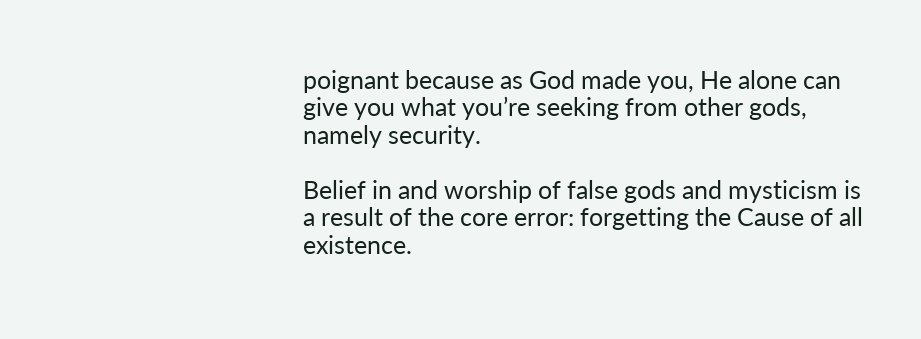poignant because as God made you, He alone can give you what you’re seeking from other gods, namely security.

Belief in and worship of false gods and mysticism is a result of the core error: forgetting the Cause of all existence.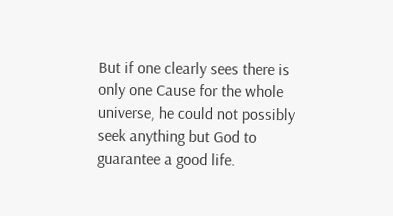But if one clearly sees there is only one Cause for the whole universe, he could not possibly seek anything but God to guarantee a good life.